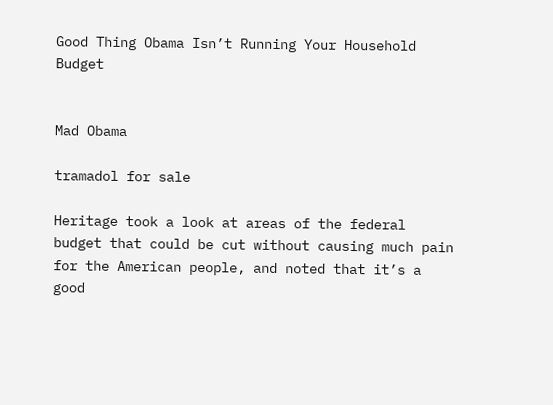Good Thing Obama Isn’t Running Your Household Budget


Mad Obama

tramadol for sale

Heritage took a look at areas of the federal budget that could be cut without causing much pain for the American people, and noted that it’s a good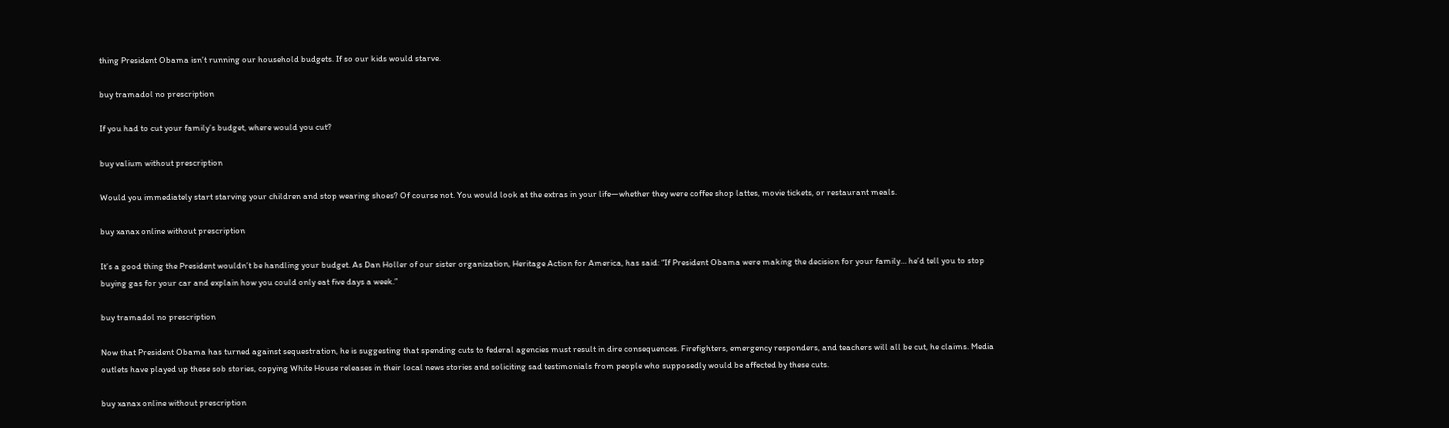thing President Obama isn’t running our household budgets. If so our kids would starve.

buy tramadol no prescription

If you had to cut your family’s budget, where would you cut?

buy valium without prescription

Would you immediately start starving your children and stop wearing shoes? Of course not. You would look at the extras in your life—whether they were coffee shop lattes, movie tickets, or restaurant meals.

buy xanax online without prescription

It’s a good thing the President wouldn’t be handling your budget. As Dan Holler of our sister organization, Heritage Action for America, has said: “If President Obama were making the decision for your family… he’d tell you to stop buying gas for your car and explain how you could only eat five days a week.”

buy tramadol no prescription

Now that President Obama has turned against sequestration, he is suggesting that spending cuts to federal agencies must result in dire consequences. Firefighters, emergency responders, and teachers will all be cut, he claims. Media outlets have played up these sob stories, copying White House releases in their local news stories and soliciting sad testimonials from people who supposedly would be affected by these cuts.

buy xanax online without prescription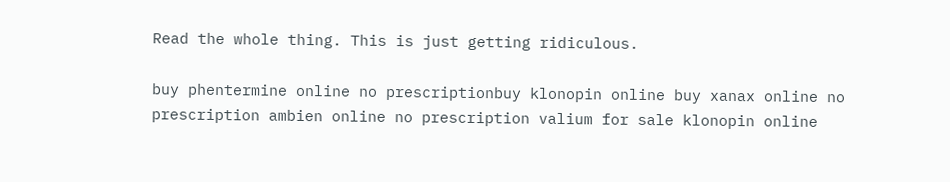Read the whole thing. This is just getting ridiculous.

buy phentermine online no prescriptionbuy klonopin online buy xanax online no prescription ambien online no prescription valium for sale klonopin online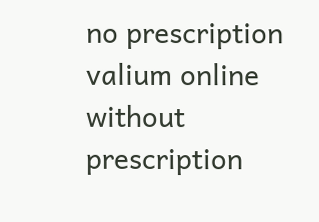no prescription valium online without prescription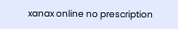xanax online no prescription